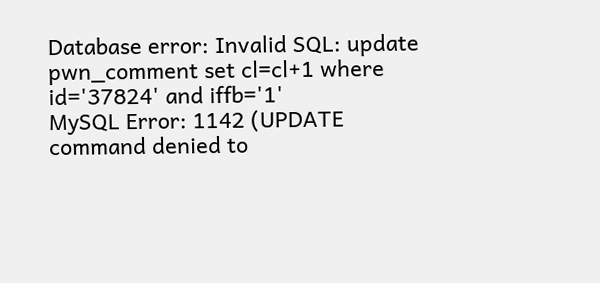Database error: Invalid SQL: update pwn_comment set cl=cl+1 where id='37824' and iffb='1'
MySQL Error: 1142 (UPDATE command denied to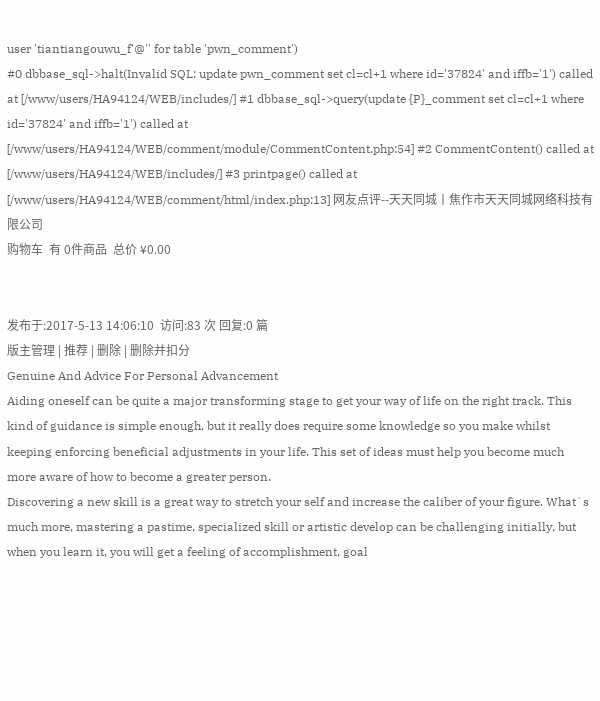user 'tiantiangouwu_f'@'' for table 'pwn_comment')
#0 dbbase_sql->halt(Invalid SQL: update pwn_comment set cl=cl+1 where id='37824' and iffb='1') called at [/www/users/HA94124/WEB/includes/] #1 dbbase_sql->query(update {P}_comment set cl=cl+1 where id='37824' and iffb='1') called at [/www/users/HA94124/WEB/comment/module/CommentContent.php:54] #2 CommentContent() called at [/www/users/HA94124/WEB/includes/] #3 printpage() called at [/www/users/HA94124/WEB/comment/html/index.php:13] 网友点评--天天同城丨焦作市天天同城网络科技有限公司
购物车  有 0件商品  总价 ¥0.00


发布于:2017-5-13 14:06:10  访问:83 次 回复:0 篇
版主管理 | 推荐 | 删除 | 删除并扣分
Genuine And Advice For Personal Advancement
Aiding oneself can be quite a major transforming stage to get your way of life on the right track. This kind of guidance is simple enough, but it really does require some knowledge so you make whilst keeping enforcing beneficial adjustments in your life. This set of ideas must help you become much more aware of how to become a greater person.
Discovering a new skill is a great way to stretch your self and increase the caliber of your figure. What`s much more, mastering a pastime, specialized skill or artistic develop can be challenging initially, but when you learn it, you will get a feeling of accomplishment, goal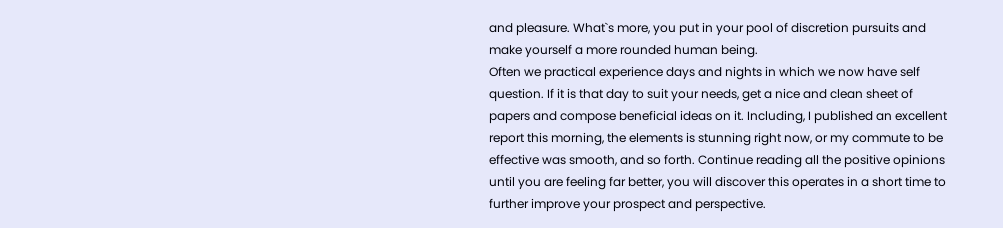and pleasure. What`s more, you put in your pool of discretion pursuits and make yourself a more rounded human being.
Often we practical experience days and nights in which we now have self question. If it is that day to suit your needs, get a nice and clean sheet of papers and compose beneficial ideas on it. Including, I published an excellent report this morning, the elements is stunning right now, or my commute to be effective was smooth, and so forth. Continue reading all the positive opinions until you are feeling far better, you will discover this operates in a short time to further improve your prospect and perspective.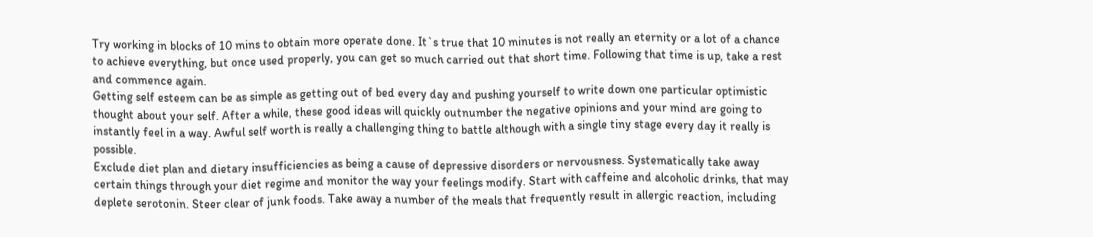Try working in blocks of 10 mins to obtain more operate done. It`s true that 10 minutes is not really an eternity or a lot of a chance to achieve everything, but once used properly, you can get so much carried out that short time. Following that time is up, take a rest and commence again.
Getting self esteem can be as simple as getting out of bed every day and pushing yourself to write down one particular optimistic thought about your self. After a while, these good ideas will quickly outnumber the negative opinions and your mind are going to instantly feel in a way. Awful self worth is really a challenging thing to battle although with a single tiny stage every day it really is possible.
Exclude diet plan and dietary insufficiencies as being a cause of depressive disorders or nervousness. Systematically take away certain things through your diet regime and monitor the way your feelings modify. Start with caffeine and alcoholic drinks, that may deplete serotonin. Steer clear of junk foods. Take away a number of the meals that frequently result in allergic reaction, including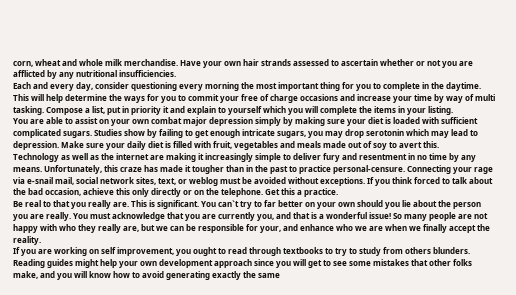corn, wheat and whole milk merchandise. Have your own hair strands assessed to ascertain whether or not you are afflicted by any nutritional insufficiencies.
Each and every day, consider questioning every morning the most important thing for you to complete in the daytime. This will help determine the ways for you to commit your free of charge occasions and increase your time by way of multi tasking. Compose a list, put in priority it and explain to yourself which you will complete the items in your listing.
You are able to assist on your own combat major depression simply by making sure your diet is loaded with sufficient complicated sugars. Studies show by failing to get enough intricate sugars, you may drop serotonin which may lead to depression. Make sure your daily diet is filled with fruit, vegetables and meals made out of soy to avert this.
Technology as well as the internet are making it increasingly simple to deliver fury and resentment in no time by any means. Unfortunately, this craze has made it tougher than in the past to practice personal-censure. Connecting your rage via e-snail mail, social network sites, text, or weblog must be avoided without exceptions. If you think forced to talk about the bad occasion, achieve this only directly or on the telephone. Get this a practice.
Be real to that you really are. This is significant. You can`t try to far better on your own should you lie about the person you are really. You must acknowledge that you are currently you, and that is a wonderful issue! So many people are not happy with who they really are, but we can be responsible for your, and enhance who we are when we finally accept the reality.
If you are working on self improvement, you ought to read through textbooks to try to study from others blunders. Reading guides might help your own development approach since you will get to see some mistakes that other folks make, and you will know how to avoid generating exactly the same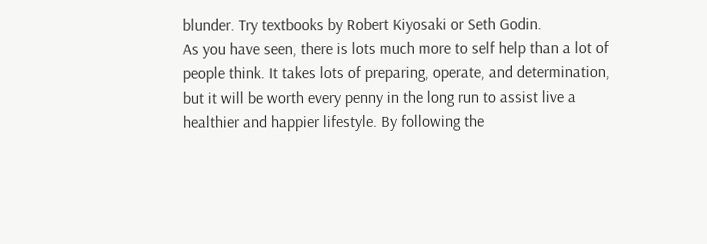blunder. Try textbooks by Robert Kiyosaki or Seth Godin.
As you have seen, there is lots much more to self help than a lot of people think. It takes lots of preparing, operate, and determination, but it will be worth every penny in the long run to assist live a healthier and happier lifestyle. By following the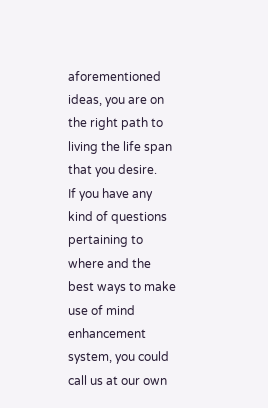aforementioned ideas, you are on the right path to living the life span that you desire.
If you have any kind of questions pertaining to where and the best ways to make use of mind enhancement system, you could call us at our own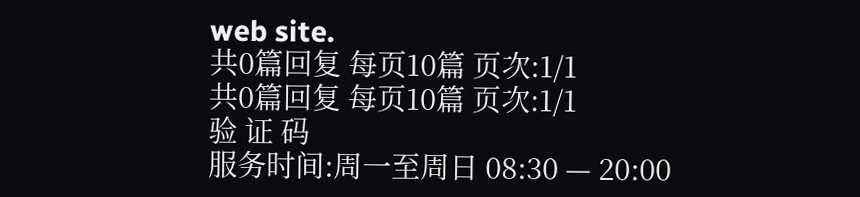web site.
共0篇回复 每页10篇 页次:1/1
共0篇回复 每页10篇 页次:1/1
验 证 码
服务时间:周一至周日 08:30 — 20:00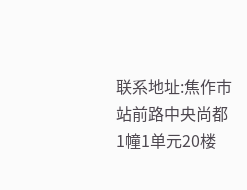联系地址:焦作市站前路中央尚都1幢1单元20楼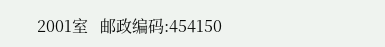2001室   邮政编码:454150